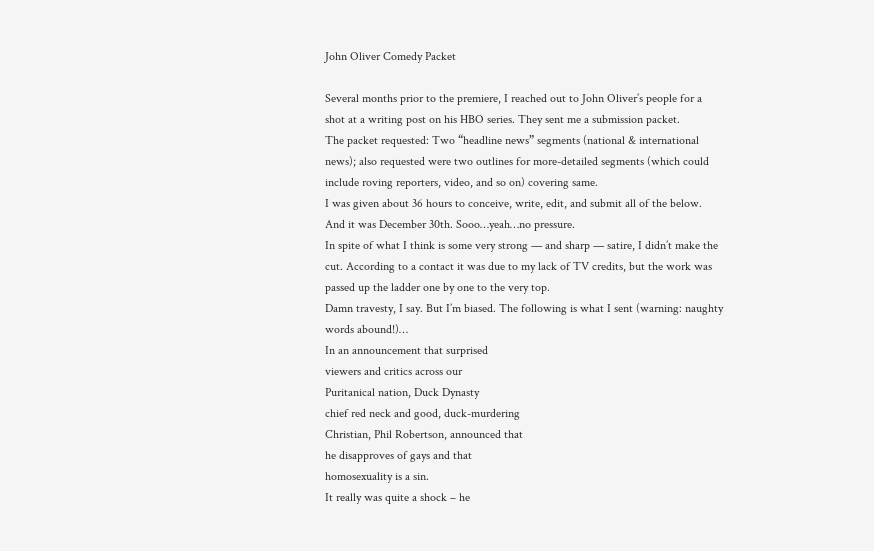John Oliver Comedy Packet

Several months prior to the premiere, I reached out to John Oliver’s people for a shot at a writing post on his HBO series. They sent me a submission packet.
The packet requested: Two “headline news” segments (national & international news); also requested were two outlines for more-detailed segments (which could include roving reporters, video, and so on) covering same.
I was given about 36 hours to conceive, write, edit, and submit all of the below. And it was December 30th. Sooo…yeah…no pressure.
In spite of what I think is some very strong — and sharp — satire, I didn’t make the cut. According to a contact it was due to my lack of TV credits, but the work was passed up the ladder one by one to the very top.
Damn travesty, I say. But I’m biased. The following is what I sent (warning: naughty words abound!)…
In an announcement that surprised
viewers and critics across our
Puritanical nation, Duck Dynasty
chief red neck and good, duck-murdering
Christian, Phil Robertson, announced that
he disapproves of gays and that
homosexuality is a sin.
It really was quite a shock – he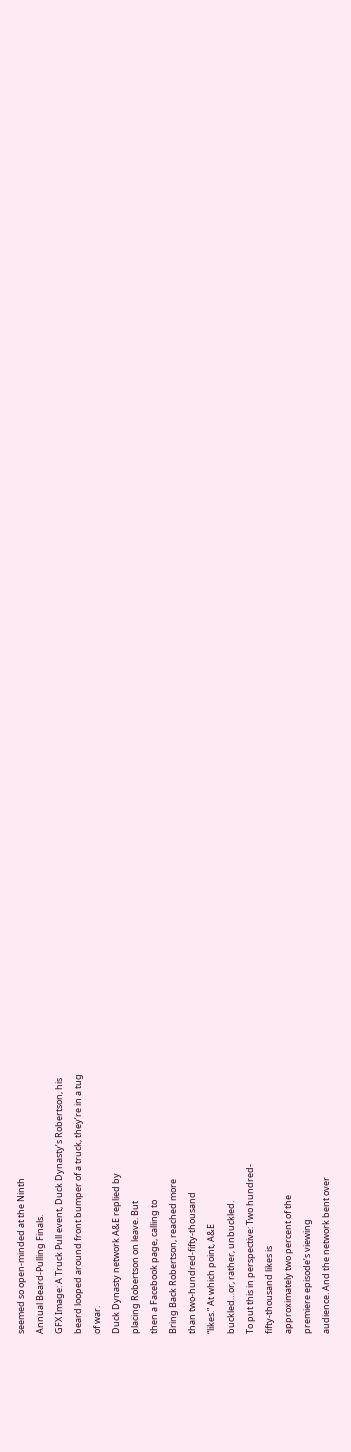seemed so open-minded at the Ninth
Annual Beard-Pulling Finals.
GFX Image: A Truck Pull event, Duck Dynasty’s Robertson, his
beard looped around front bumper of a truck, they’re in a tug
of war.
Duck Dynasty network A&E replied by
placing Robertson on leave. But
then a Facebook page, calling to
Bring Back Robertson, reached more
than two-hundred-fifty-thousand
“likes.” At which point, A&E
buckled…or, rather, unbuckled.
To put this in perspective: Two hundred-
fifty-thousand likes is
approximately two percent of the
premiere episode’s viewing
audience. And the network bent over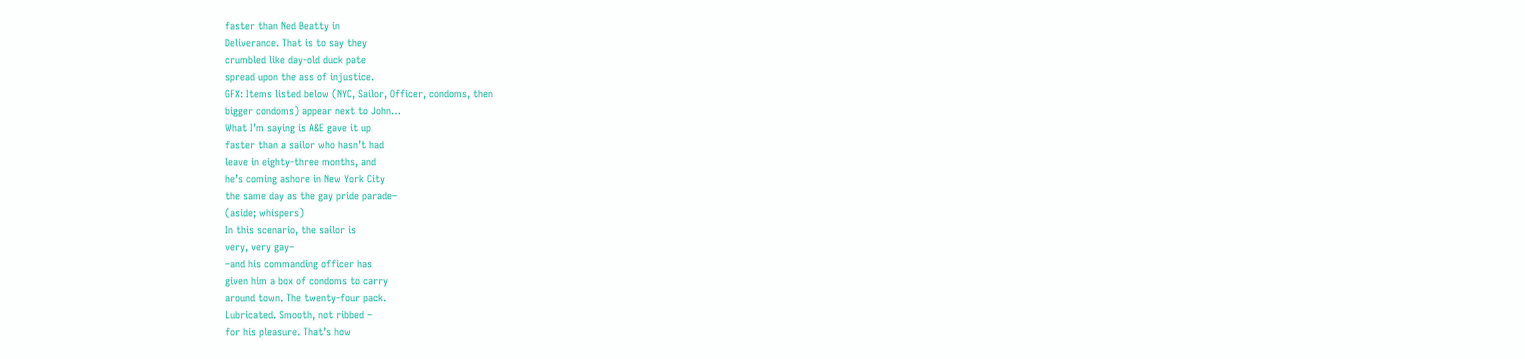faster than Ned Beatty in
Deliverance. That is to say they
crumbled like day-old duck pate
spread upon the ass of injustice.
GFX: Items listed below (NYC, Sailor, Officer, condoms, then
bigger condoms) appear next to John…
What I’m saying is A&E gave it up
faster than a sailor who hasn’t had
leave in eighty-three months, and
he’s coming ashore in New York City
the same day as the gay pride parade–
(aside; whispers)
In this scenario, the sailor is
very, very gay–
–and his commanding officer has
given him a box of condoms to carry
around town. The twenty-four pack.
Lubricated. Smooth, not ribbed –
for his pleasure. That’s how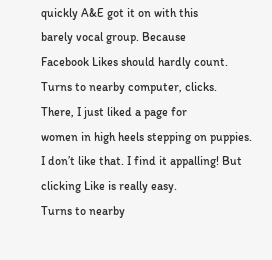quickly A&E got it on with this
barely vocal group. Because
Facebook Likes should hardly count.
Turns to nearby computer, clicks.
There, I just liked a page for
women in high heels stepping on puppies.
I don’t like that. I find it appalling! But
clicking Like is really easy.
Turns to nearby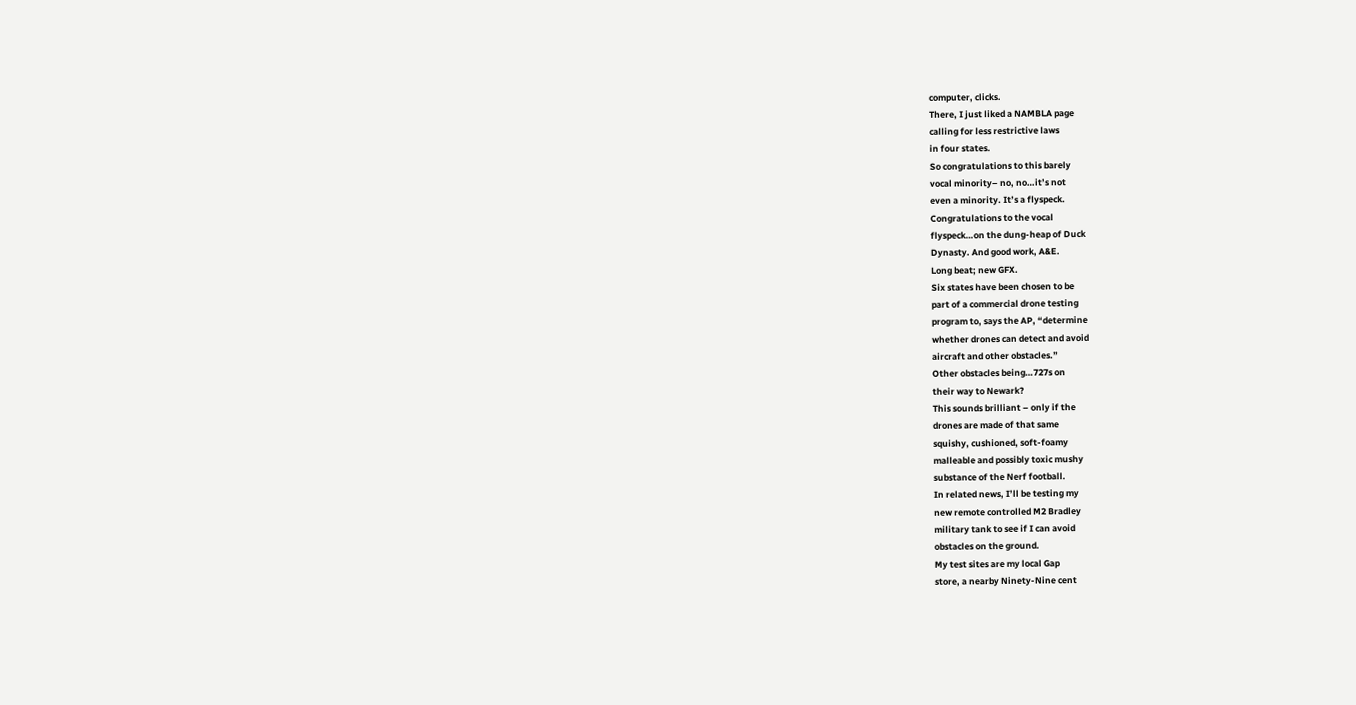computer, clicks.
There, I just liked a NAMBLA page
calling for less restrictive laws
in four states.
So congratulations to this barely
vocal minority– no, no…it’s not
even a minority. It’s a flyspeck.
Congratulations to the vocal
flyspeck…on the dung-heap of Duck
Dynasty. And good work, A&E.
Long beat; new GFX.
Six states have been chosen to be
part of a commercial drone testing
program to, says the AP, “determine
whether drones can detect and avoid
aircraft and other obstacles.”
Other obstacles being…727s on
their way to Newark?
This sounds brilliant – only if the
drones are made of that same
squishy, cushioned, soft-foamy
malleable and possibly toxic mushy
substance of the Nerf football.
In related news, I’ll be testing my
new remote controlled M2 Bradley
military tank to see if I can avoid
obstacles on the ground.
My test sites are my local Gap
store, a nearby Ninety-Nine cent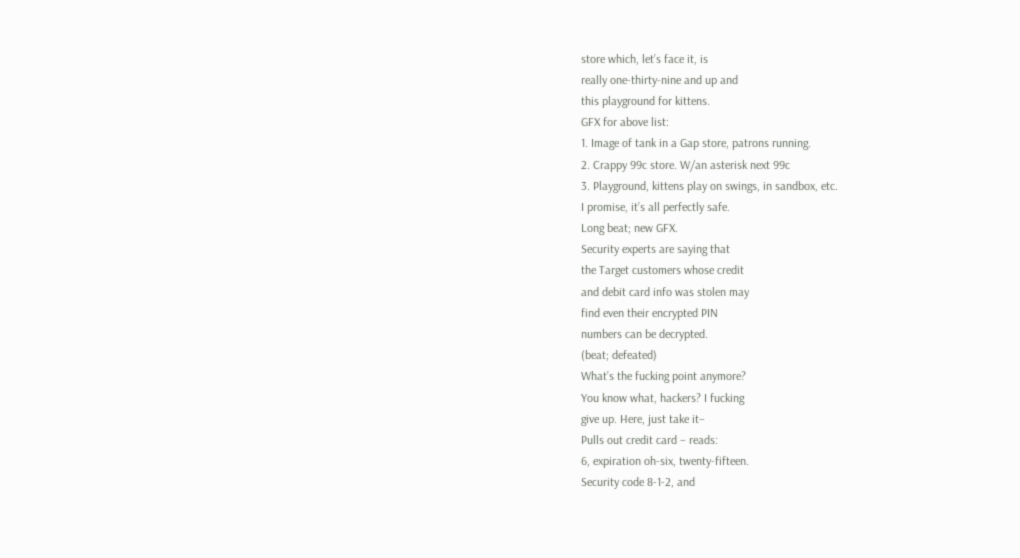store which, let’s face it, is
really one-thirty-nine and up and
this playground for kittens.
GFX for above list:
1. Image of tank in a Gap store, patrons running.
2. Crappy 99c store. W/an asterisk next 99c
3. Playground, kittens play on swings, in sandbox, etc.
I promise, it’s all perfectly safe.
Long beat; new GFX.
Security experts are saying that
the Target customers whose credit
and debit card info was stolen may
find even their encrypted PIN
numbers can be decrypted.
(beat; defeated)
What’s the fucking point anymore?
You know what, hackers? I fucking
give up. Here, just take it–
Pulls out credit card – reads:
6, expiration oh-six, twenty-fifteen.
Security code 8-1-2, and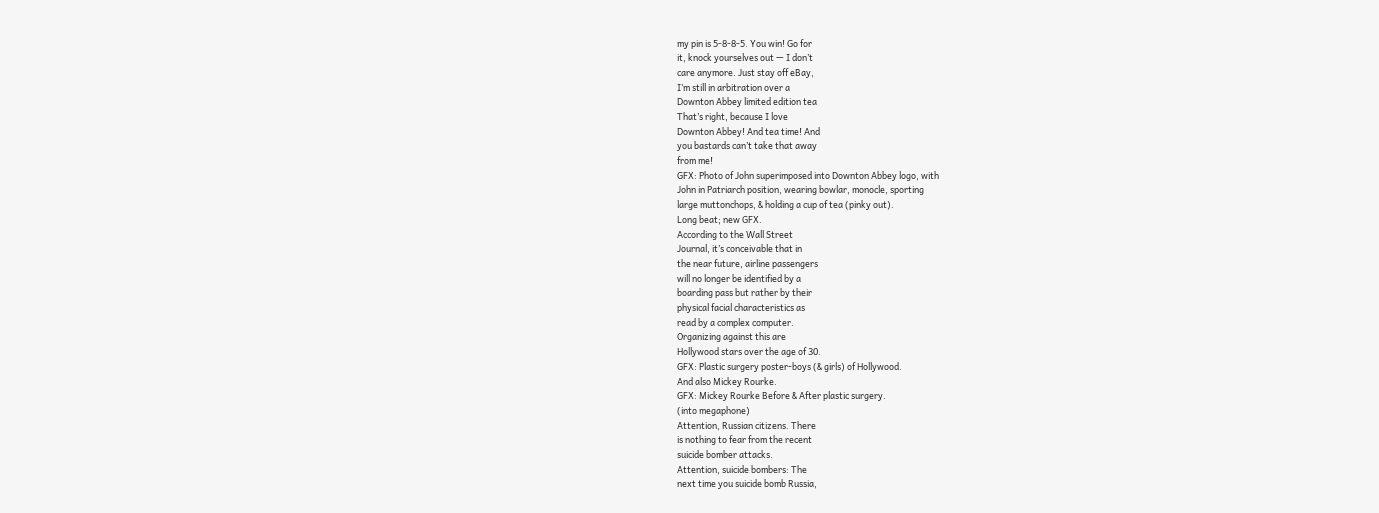my pin is 5-8-8-5. You win! Go for
it, knock yourselves out — I don’t
care anymore. Just stay off eBay,
I’m still in arbitration over a
Downton Abbey limited edition tea
That’s right, because I love
Downton Abbey! And tea time! And
you bastards can’t take that away
from me!
GFX: Photo of John superimposed into Downton Abbey logo, with
John in Patriarch position, wearing bowlar, monocle, sporting
large muttonchops, & holding a cup of tea (pinky out).
Long beat; new GFX.
According to the Wall Street
Journal, it’s conceivable that in
the near future, airline passengers
will no longer be identified by a
boarding pass but rather by their
physical facial characteristics as
read by a complex computer.
Organizing against this are
Hollywood stars over the age of 30.
GFX: Plastic surgery poster-boys (& girls) of Hollywood.
And also Mickey Rourke.
GFX: Mickey Rourke Before & After plastic surgery.
(into megaphone)
Attention, Russian citizens. There
is nothing to fear from the recent
suicide bomber attacks.
Attention, suicide bombers: The
next time you suicide bomb Russia,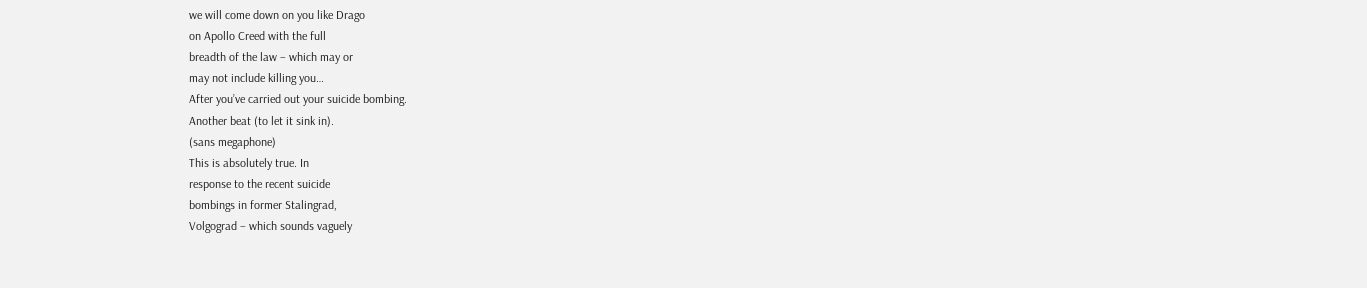we will come down on you like Drago
on Apollo Creed with the full
breadth of the law – which may or
may not include killing you…
After you’ve carried out your suicide bombing.
Another beat (to let it sink in).
(sans megaphone)
This is absolutely true. In
response to the recent suicide
bombings in former Stalingrad,
Volgograd – which sounds vaguely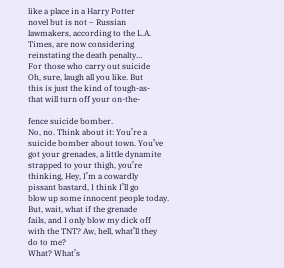like a place in a Harry Potter
novel but is not – Russian
lawmakers, according to the L.A.
Times, are now considering
reinstating the death penalty…
For those who carry out suicide
Oh, sure, laugh all you like. But
this is just the kind of tough-as-
that will turn off your on-the-

fence suicide bomber.
No, no. Think about it: You’re a
suicide bomber about town. You’ve
got your grenades, a little dynamite
strapped to your thigh, you’re
thinking, Hey, I’m a cowardly
pissant bastard, I think I’ll go
blow up some innocent people today.
But, wait, what if the grenade
fails, and I only blow my dick off
with the TNT? Aw, hell, what’ll they
do to me?
What? What’s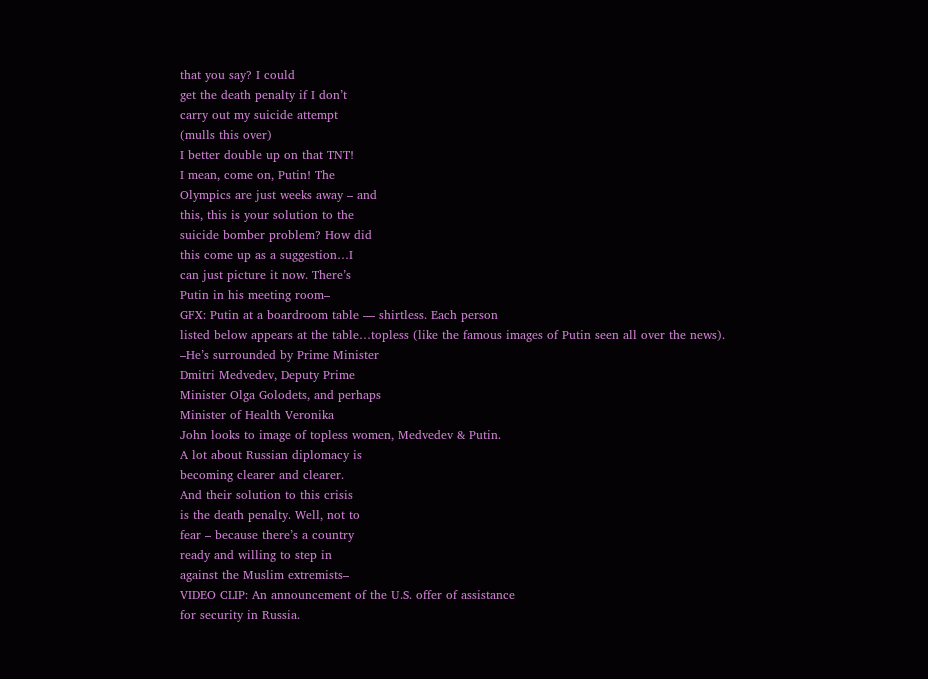that you say? I could
get the death penalty if I don’t
carry out my suicide attempt
(mulls this over)
I better double up on that TNT!
I mean, come on, Putin! The
Olympics are just weeks away – and
this, this is your solution to the
suicide bomber problem? How did
this come up as a suggestion…I
can just picture it now. There’s
Putin in his meeting room–
GFX: Putin at a boardroom table — shirtless. Each person
listed below appears at the table…topless (like the famous images of Putin seen all over the news).
–He’s surrounded by Prime Minister
Dmitri Medvedev, Deputy Prime
Minister Olga Golodets, and perhaps
Minister of Health Veronika
John looks to image of topless women, Medvedev & Putin.
A lot about Russian diplomacy is
becoming clearer and clearer.
And their solution to this crisis
is the death penalty. Well, not to
fear – because there’s a country
ready and willing to step in
against the Muslim extremists–
VIDEO CLIP: An announcement of the U.S. offer of assistance
for security in Russia.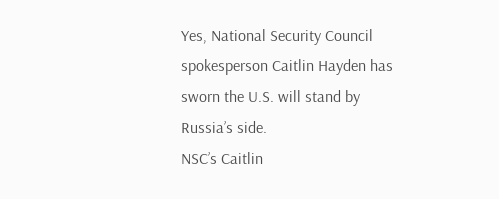Yes, National Security Council
spokesperson Caitlin Hayden has
sworn the U.S. will stand by
Russia’s side.
NSC’s Caitlin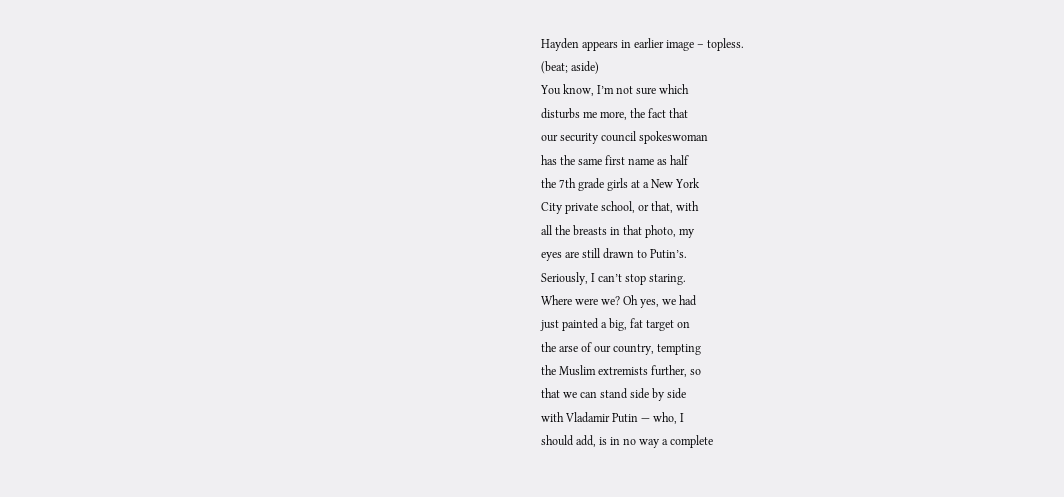Hayden appears in earlier image – topless.
(beat; aside)
You know, I’m not sure which
disturbs me more, the fact that
our security council spokeswoman
has the same first name as half
the 7th grade girls at a New York
City private school, or that, with
all the breasts in that photo, my
eyes are still drawn to Putin’s.
Seriously, I can’t stop staring.
Where were we? Oh yes, we had
just painted a big, fat target on
the arse of our country, tempting
the Muslim extremists further, so
that we can stand side by side
with Vladamir Putin — who, I
should add, is in no way a complete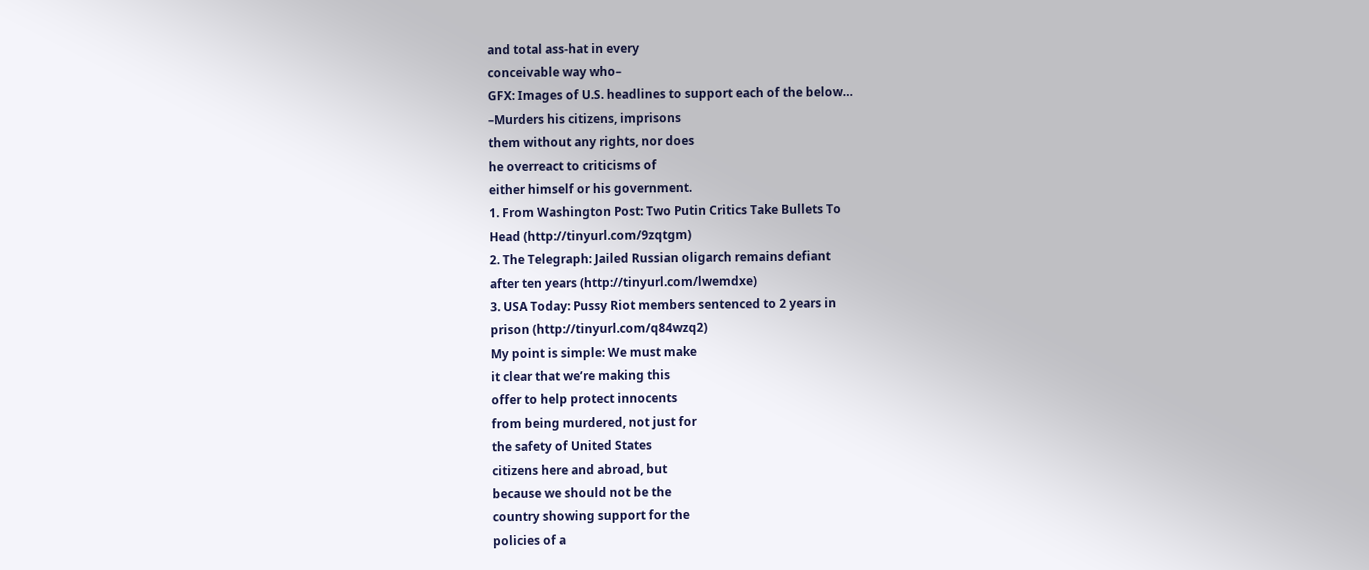and total ass-hat in every
conceivable way who–
GFX: Images of U.S. headlines to support each of the below…
–Murders his citizens, imprisons
them without any rights, nor does
he overreact to criticisms of
either himself or his government.
1. From Washington Post: Two Putin Critics Take Bullets To
Head (http://tinyurl.com/9zqtgm)
2. The Telegraph: Jailed Russian oligarch remains defiant
after ten years (http://tinyurl.com/lwemdxe)
3. USA Today: Pussy Riot members sentenced to 2 years in
prison (http://tinyurl.com/q84wzq2)
My point is simple: We must make
it clear that we’re making this
offer to help protect innocents
from being murdered, not just for
the safety of United States
citizens here and abroad, but
because we should not be the
country showing support for the
policies of a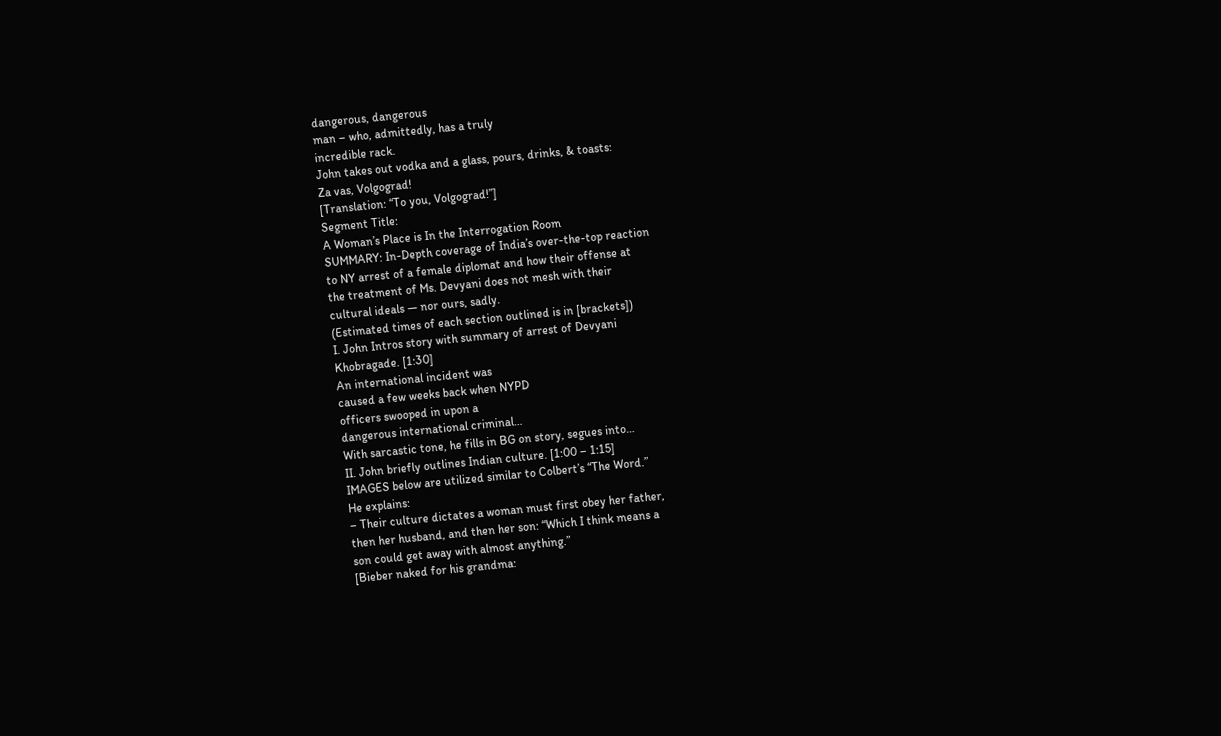dangerous, dangerous
man – who, admittedly, has a truly
incredible rack.
John takes out vodka and a glass, pours, drinks, & toasts:
Za vas, Volgograd!
[Translation: “To you, Volgograd!”]
Segment Title:
A Woman’s Place is In the Interrogation Room
SUMMARY: In-Depth coverage of India’s over-the-top reaction
to NY arrest of a female diplomat and how their offense at
the treatment of Ms. Devyani does not mesh with their
cultural ideals — nor ours, sadly.
(Estimated times of each section outlined is in [brackets])
I. John Intros story with summary of arrest of Devyani
Khobragade. [1:30]
An international incident was
caused a few weeks back when NYPD
officers swooped in upon a
dangerous international criminal…
With sarcastic tone, he fills in BG on story, segues into…
II. John briefly outlines Indian culture. [1:00 – 1:15]
IMAGES below are utilized similar to Colbert’s “The Word.”
He explains:
– Their culture dictates a woman must first obey her father,
then her husband, and then her son: “Which I think means a
son could get away with almost anything.”
[Bieber naked for his grandma: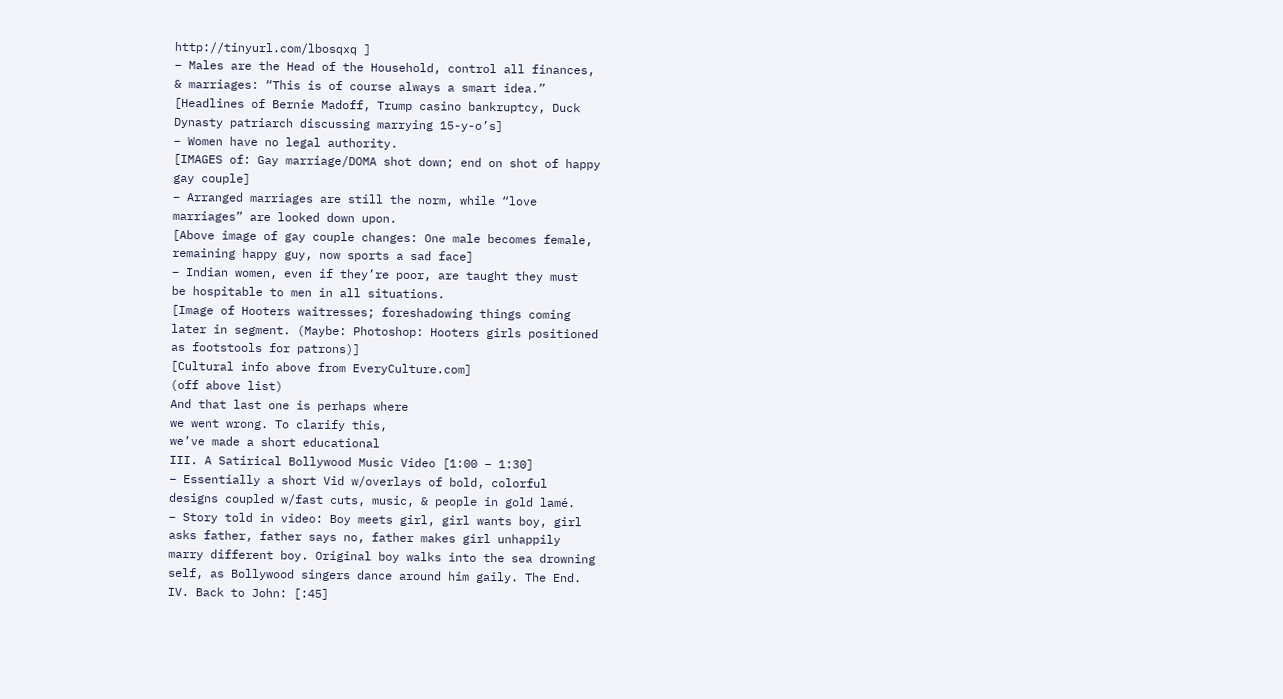http://tinyurl.com/lbosqxq ]
– Males are the Head of the Household, control all finances,
& marriages: “This is of course always a smart idea.”
[Headlines of Bernie Madoff, Trump casino bankruptcy, Duck
Dynasty patriarch discussing marrying 15-y-o’s]
– Women have no legal authority.
[IMAGES of: Gay marriage/DOMA shot down; end on shot of happy
gay couple]
– Arranged marriages are still the norm, while “love
marriages” are looked down upon.
[Above image of gay couple changes: One male becomes female,
remaining happy guy, now sports a sad face]
– Indian women, even if they’re poor, are taught they must
be hospitable to men in all situations.
[Image of Hooters waitresses; foreshadowing things coming
later in segment. (Maybe: Photoshop: Hooters girls positioned
as footstools for patrons)]
[Cultural info above from EveryCulture.com]
(off above list)
And that last one is perhaps where
we went wrong. To clarify this,
we’ve made a short educational
III. A Satirical Bollywood Music Video [1:00 – 1:30]
– Essentially a short Vid w/overlays of bold, colorful
designs coupled w/fast cuts, music, & people in gold lamé.
– Story told in video: Boy meets girl, girl wants boy, girl
asks father, father says no, father makes girl unhappily
marry different boy. Original boy walks into the sea drowning
self, as Bollywood singers dance around him gaily. The End.
IV. Back to John: [:45]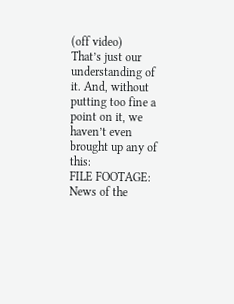(off video)
That’s just our understanding of
it. And, without putting too fine a
point on it, we haven’t even
brought up any of this:
FILE FOOTAGE: News of the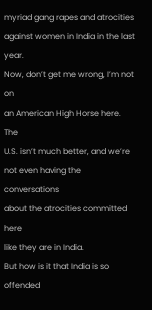myriad gang rapes and atrocities
against women in India in the last year.
Now, don’t get me wrong, I’m not on
an American High Horse here. The
U.S. isn’t much better, and we’re
not even having the conversations
about the atrocities committed here
like they are in India.
But how is it that India is so
offended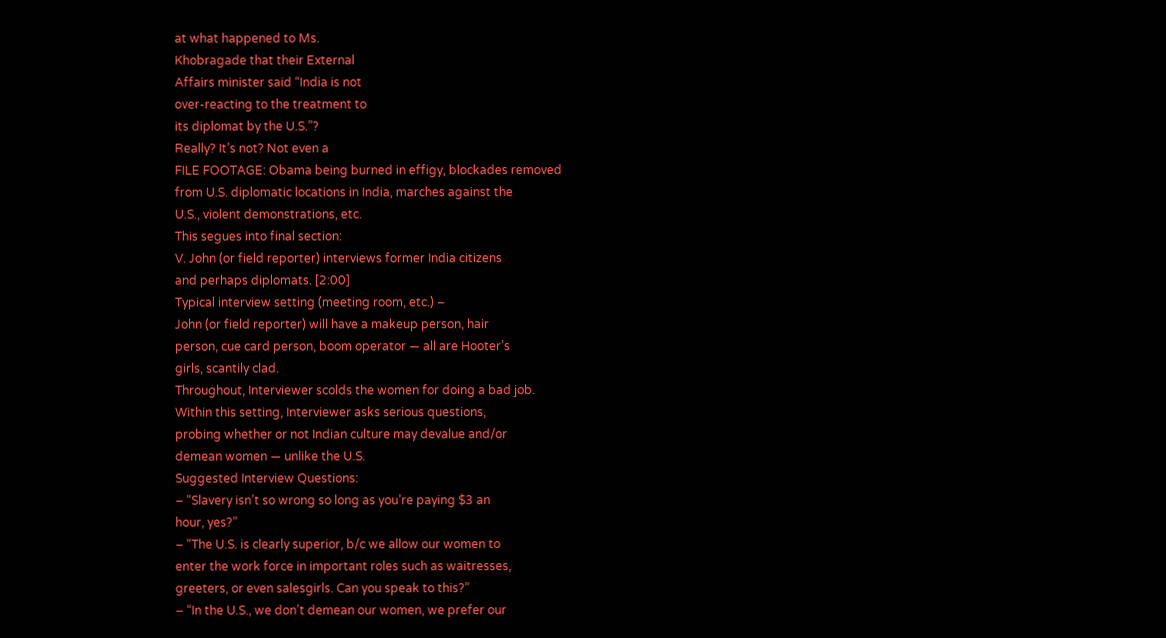at what happened to Ms.
Khobragade that their External
Affairs minister said “India is not
over-reacting to the treatment to
its diplomat by the U.S.”?
Really? It’s not? Not even a
FILE FOOTAGE: Obama being burned in effigy, blockades removed
from U.S. diplomatic locations in India, marches against the
U.S., violent demonstrations, etc.
This segues into final section:
V. John (or field reporter) interviews former India citizens
and perhaps diplomats. [2:00]
Typical interview setting (meeting room, etc.) –
John (or field reporter) will have a makeup person, hair
person, cue card person, boom operator — all are Hooter’s
girls, scantily clad.
Throughout, Interviewer scolds the women for doing a bad job.
Within this setting, Interviewer asks serious questions,
probing whether or not Indian culture may devalue and/or
demean women — unlike the U.S.
Suggested Interview Questions:
– “Slavery isn’t so wrong so long as you’re paying $3 an
hour, yes?”
– “The U.S. is clearly superior, b/c we allow our women to
enter the work force in important roles such as waitresses,
greeters, or even salesgirls. Can you speak to this?”
– “In the U.S., we don’t demean our women, we prefer our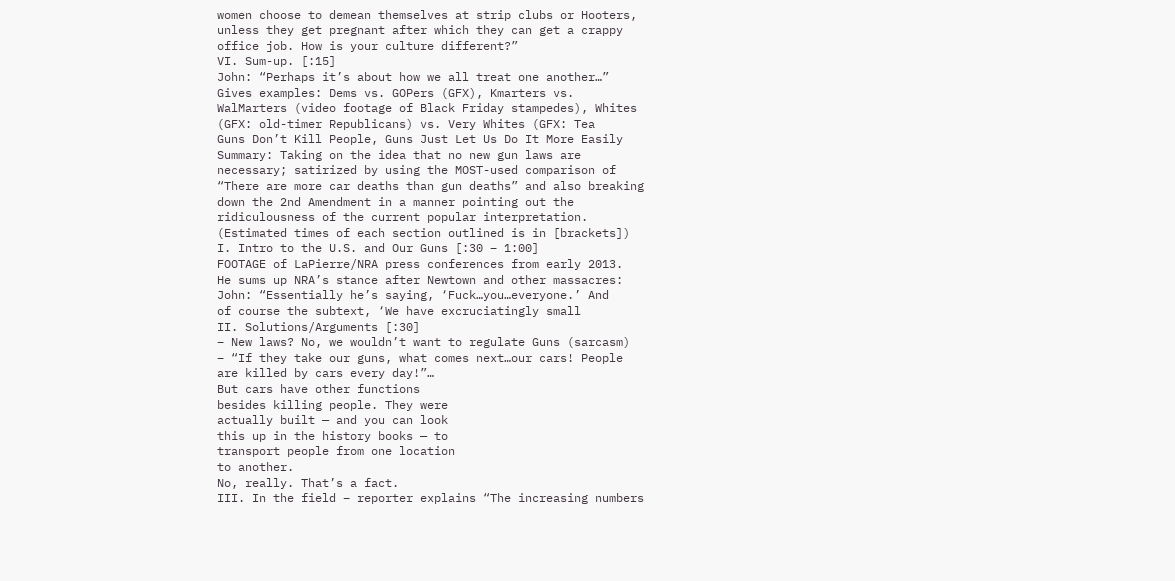women choose to demean themselves at strip clubs or Hooters,
unless they get pregnant after which they can get a crappy
office job. How is your culture different?”
VI. Sum-up. [:15]
John: “Perhaps it’s about how we all treat one another…”
Gives examples: Dems vs. GOPers (GFX), Kmarters vs.
WalMarters (video footage of Black Friday stampedes), Whites
(GFX: old-timer Republicans) vs. Very Whites (GFX: Tea
Guns Don’t Kill People, Guns Just Let Us Do It More Easily
Summary: Taking on the idea that no new gun laws are
necessary; satirized by using the MOST-used comparison of
“There are more car deaths than gun deaths” and also breaking
down the 2nd Amendment in a manner pointing out the
ridiculousness of the current popular interpretation.
(Estimated times of each section outlined is in [brackets])
I. Intro to the U.S. and Our Guns [:30 – 1:00]
FOOTAGE of LaPierre/NRA press conferences from early 2013.
He sums up NRA’s stance after Newtown and other massacres:
John: “Essentially he’s saying, ‘Fuck…you…everyone.’ And
of course the subtext, ‘We have excruciatingly small
II. Solutions/Arguments [:30]
– New laws? No, we wouldn’t want to regulate Guns (sarcasm)
– “If they take our guns, what comes next…our cars! People
are killed by cars every day!”…
But cars have other functions
besides killing people. They were
actually built — and you can look
this up in the history books — to
transport people from one location
to another.
No, really. That’s a fact.
III. In the field – reporter explains “The increasing numbers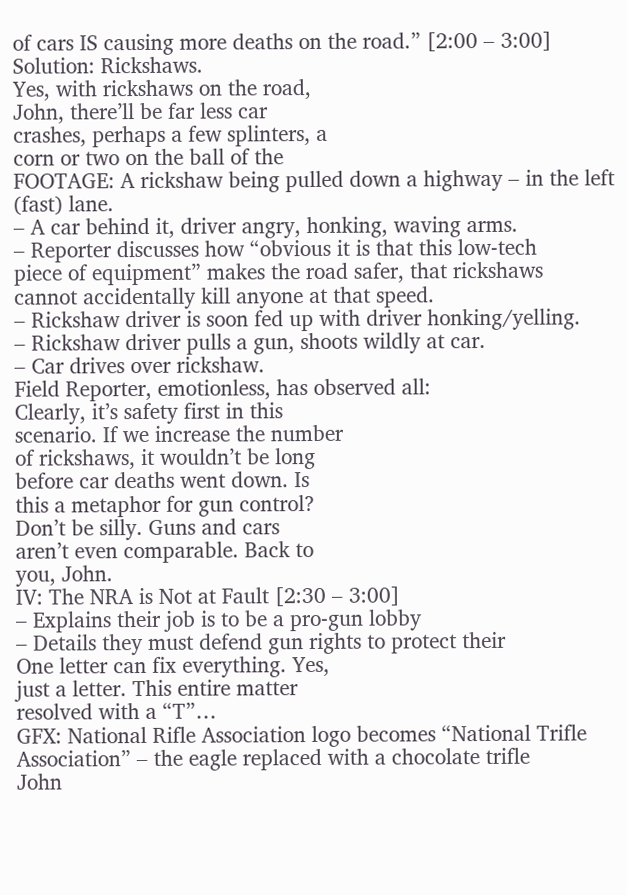of cars IS causing more deaths on the road.” [2:00 – 3:00]
Solution: Rickshaws.
Yes, with rickshaws on the road,
John, there’ll be far less car
crashes, perhaps a few splinters, a
corn or two on the ball of the
FOOTAGE: A rickshaw being pulled down a highway – in the left
(fast) lane.
– A car behind it, driver angry, honking, waving arms.
– Reporter discusses how “obvious it is that this low-tech
piece of equipment” makes the road safer, that rickshaws
cannot accidentally kill anyone at that speed.
– Rickshaw driver is soon fed up with driver honking/yelling.
– Rickshaw driver pulls a gun, shoots wildly at car.
– Car drives over rickshaw.
Field Reporter, emotionless, has observed all:
Clearly, it’s safety first in this
scenario. If we increase the number
of rickshaws, it wouldn’t be long
before car deaths went down. Is
this a metaphor for gun control?
Don’t be silly. Guns and cars
aren’t even comparable. Back to
you, John.
IV: The NRA is Not at Fault [2:30 – 3:00]
– Explains their job is to be a pro-gun lobby
– Details they must defend gun rights to protect their
One letter can fix everything. Yes,
just a letter. This entire matter
resolved with a “T”…
GFX: National Rifle Association logo becomes “National Trifle
Association” – the eagle replaced with a chocolate trifle
John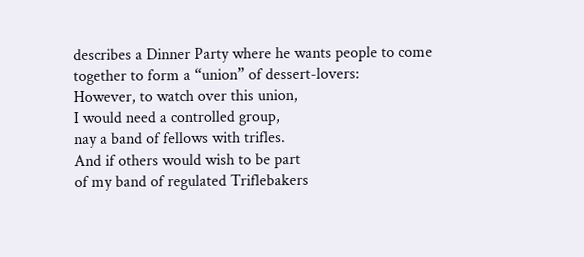describes a Dinner Party where he wants people to come
together to form a “union” of dessert-lovers:
However, to watch over this union,
I would need a controlled group,
nay a band of fellows with trifles.
And if others would wish to be part
of my band of regulated Triflebakers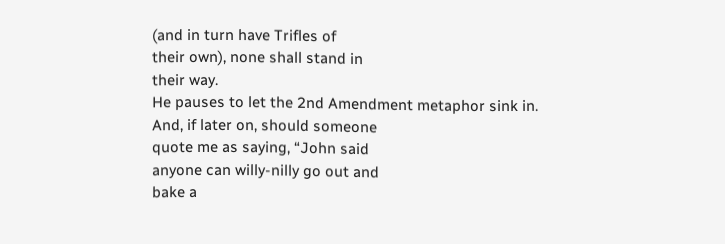(and in turn have Trifles of
their own), none shall stand in
their way.
He pauses to let the 2nd Amendment metaphor sink in.
And, if later on, should someone
quote me as saying, “John said
anyone can willy-nilly go out and
bake a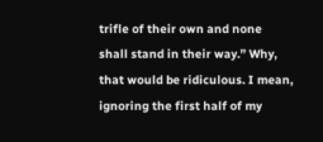trifle of their own and none
shall stand in their way.” Why,
that would be ridiculous. I mean,
ignoring the first half of my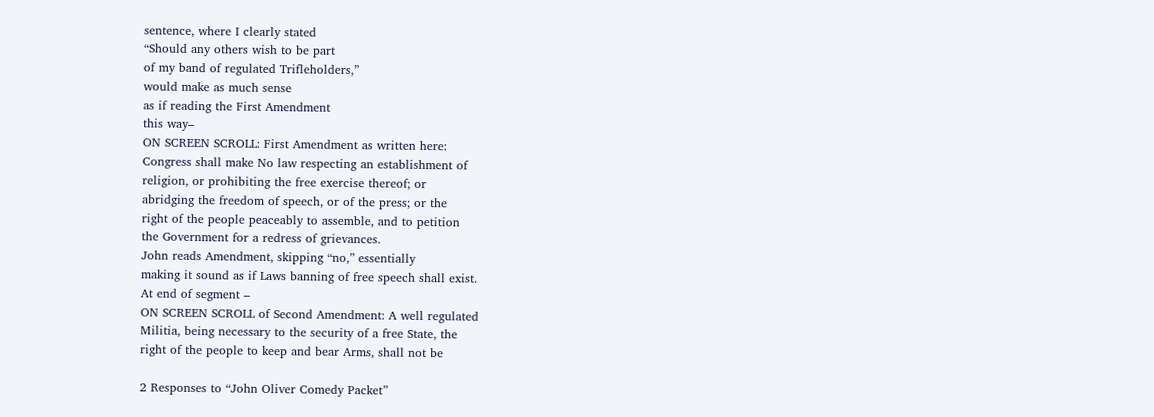sentence, where I clearly stated
“Should any others wish to be part
of my band of regulated Trifleholders,”
would make as much sense
as if reading the First Amendment
this way–
ON SCREEN SCROLL: First Amendment as written here:
Congress shall make No law respecting an establishment of
religion, or prohibiting the free exercise thereof; or
abridging the freedom of speech, or of the press; or the
right of the people peaceably to assemble, and to petition
the Government for a redress of grievances.
John reads Amendment, skipping “no,” essentially
making it sound as if Laws banning of free speech shall exist.
At end of segment –
ON SCREEN SCROLL of Second Amendment: A well regulated
Militia, being necessary to the security of a free State, the
right of the people to keep and bear Arms, shall not be

2 Responses to “John Oliver Comedy Packet”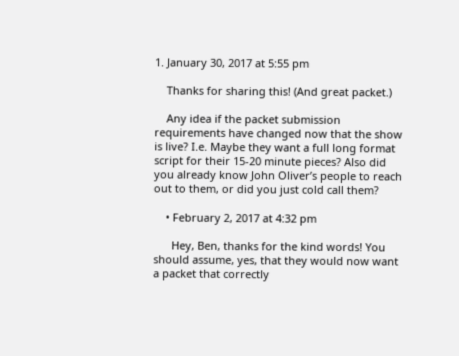1. January 30, 2017 at 5:55 pm

    Thanks for sharing this! (And great packet.)

    Any idea if the packet submission requirements have changed now that the show is live? I.e. Maybe they want a full long format script for their 15-20 minute pieces? Also did you already know John Oliver’s people to reach out to them, or did you just cold call them?

    • February 2, 2017 at 4:32 pm

      Hey, Ben, thanks for the kind words! You should assume, yes, that they would now want a packet that correctly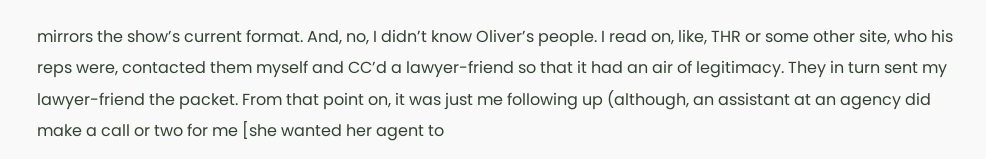mirrors the show’s current format. And, no, I didn’t know Oliver’s people. I read on, like, THR or some other site, who his reps were, contacted them myself and CC’d a lawyer-friend so that it had an air of legitimacy. They in turn sent my lawyer-friend the packet. From that point on, it was just me following up (although, an assistant at an agency did make a call or two for me [she wanted her agent to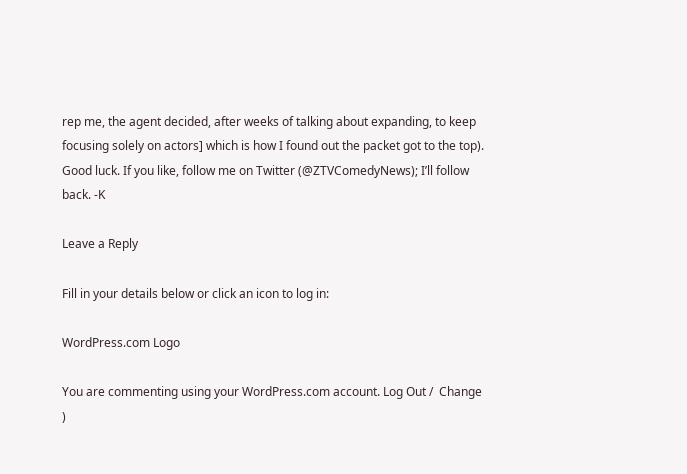rep me, the agent decided, after weeks of talking about expanding, to keep focusing solely on actors] which is how I found out the packet got to the top). Good luck. If you like, follow me on Twitter (@ZTVComedyNews); I’ll follow back. -K

Leave a Reply

Fill in your details below or click an icon to log in:

WordPress.com Logo

You are commenting using your WordPress.com account. Log Out /  Change )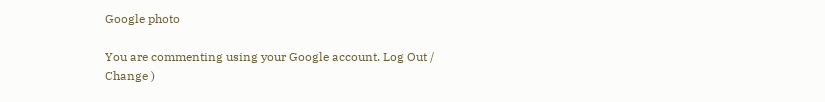Google photo

You are commenting using your Google account. Log Out /  Change )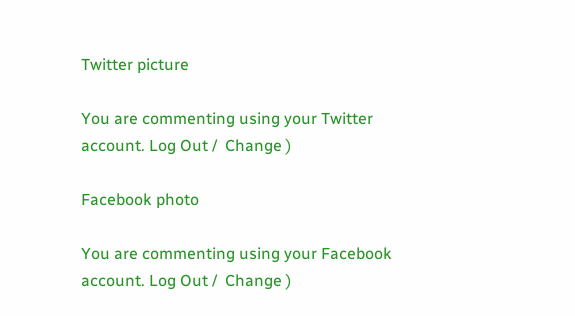Twitter picture

You are commenting using your Twitter account. Log Out /  Change )

Facebook photo

You are commenting using your Facebook account. Log Out /  Change )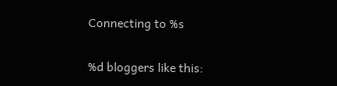Connecting to %s

%d bloggers like this: